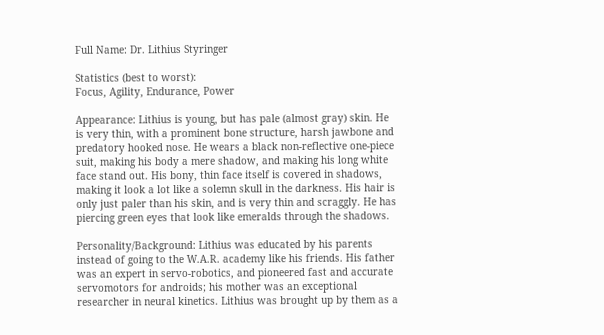Full Name: Dr. Lithius Styringer

Statistics (best to worst):
Focus, Agility, Endurance, Power

Appearance: Lithius is young, but has pale (almost gray) skin. He is very thin, with a prominent bone structure, harsh jawbone and predatory hooked nose. He wears a black non-reflective one-piece suit, making his body a mere shadow, and making his long white face stand out. His bony, thin face itself is covered in shadows, making it look a lot like a solemn skull in the darkness. His hair is only just paler than his skin, and is very thin and scraggly. He has piercing green eyes that look like emeralds through the shadows.

Personality/Background: Lithius was educated by his parents instead of going to the W.A.R. academy like his friends. His father was an expert in servo-robotics, and pioneered fast and accurate servomotors for androids; his mother was an exceptional researcher in neural kinetics. Lithius was brought up by them as a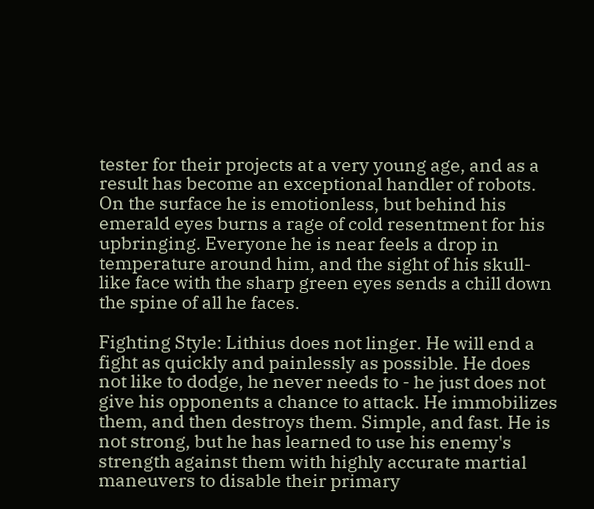tester for their projects at a very young age, and as a result has become an exceptional handler of robots. On the surface he is emotionless, but behind his emerald eyes burns a rage of cold resentment for his upbringing. Everyone he is near feels a drop in temperature around him, and the sight of his skull-like face with the sharp green eyes sends a chill down the spine of all he faces.

Fighting Style: Lithius does not linger. He will end a fight as quickly and painlessly as possible. He does not like to dodge, he never needs to - he just does not give his opponents a chance to attack. He immobilizes them, and then destroys them. Simple, and fast. He is not strong, but he has learned to use his enemy's strength against them with highly accurate martial maneuvers to disable their primary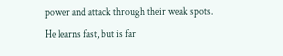power and attack through their weak spots. He learns fast, but is far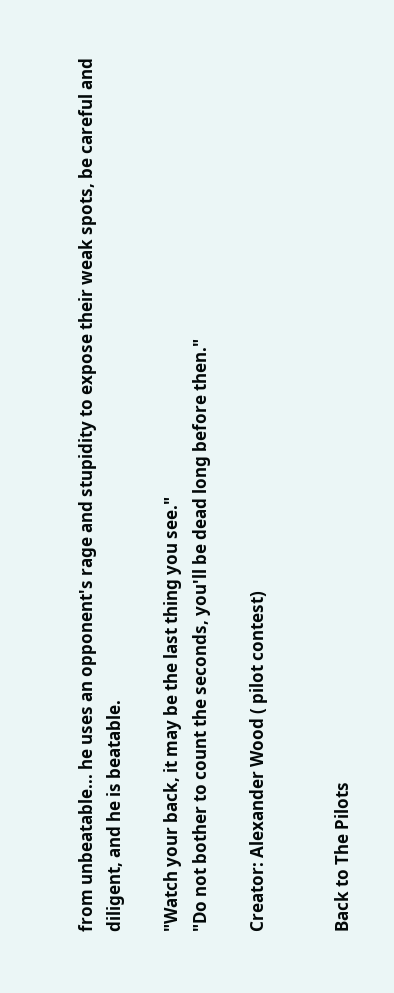from unbeatable... he uses an opponent's rage and stupidity to expose their weak spots, be careful and diligent, and he is beatable.

"Watch your back, it may be the last thing you see."
"Do not bother to count the seconds, you'll be dead long before then."

Creator: Alexander Wood ( pilot contest)


Back to The Pilots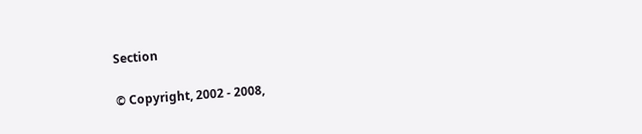Section

© Copyright, 2002 - 2008,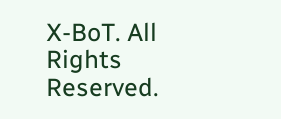X-BoT. All Rights Reserved.